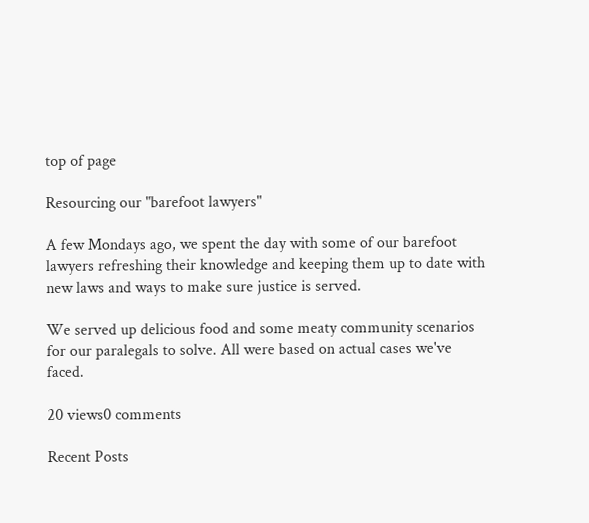top of page

Resourcing our "barefoot lawyers"

A few Mondays ago, we spent the day with some of our barefoot lawyers refreshing their knowledge and keeping them up to date with new laws and ways to make sure justice is served.

We served up delicious food and some meaty community scenarios for our paralegals to solve. All were based on actual cases we've faced.

20 views0 comments

Recent Posts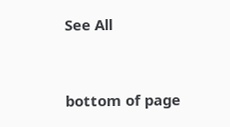See All


bottom of page